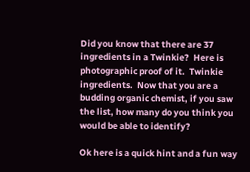Did you know that there are 37 ingredients in a Twinkie?  Here is photographic proof of it.  Twinkie ingredients.  Now that you are a budding organic chemist, if you saw the list, how many do you think you would be able to identify?

Ok here is a quick hint and a fun way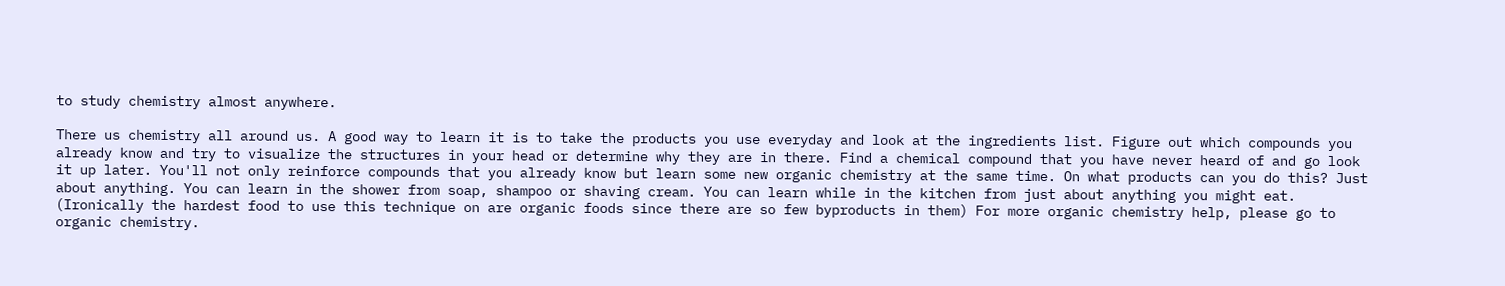to study chemistry almost anywhere.

There us chemistry all around us. A good way to learn it is to take the products you use everyday and look at the ingredients list. Figure out which compounds you already know and try to visualize the structures in your head or determine why they are in there. Find a chemical compound that you have never heard of and go look it up later. You'll not only reinforce compounds that you already know but learn some new organic chemistry at the same time. On what products can you do this? Just about anything. You can learn in the shower from soap, shampoo or shaving cream. You can learn while in the kitchen from just about anything you might eat. (Ironically the hardest food to use this technique on are organic foods since there are so few byproducts in them) For more organic chemistry help, please go to organic chemistry.